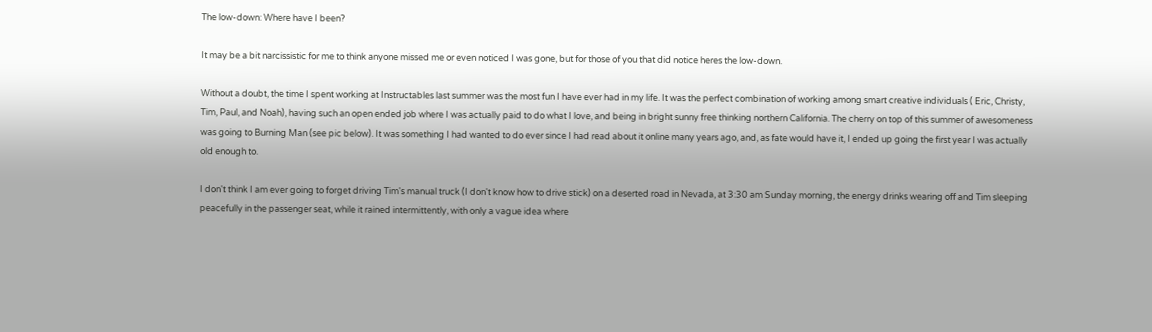The low-down: Where have I been?

It may be a bit narcissistic for me to think anyone missed me or even noticed I was gone, but for those of you that did notice heres the low-down.

Without a doubt, the time I spent working at Instructables last summer was the most fun I have ever had in my life. It was the perfect combination of working among smart creative individuals ( Eric, Christy, Tim, Paul, and Noah), having such an open ended job where I was actually paid to do what I love, and being in bright sunny free thinking northern California. The cherry on top of this summer of awesomeness was going to Burning Man (see pic below). It was something I had wanted to do ever since I had read about it online many years ago, and, as fate would have it, I ended up going the first year I was actually old enough to.

I don't think I am ever going to forget driving Tim's manual truck (I don't know how to drive stick) on a deserted road in Nevada, at 3:30 am Sunday morning, the energy drinks wearing off and Tim sleeping peacefully in the passenger seat, while it rained intermittently, with only a vague idea where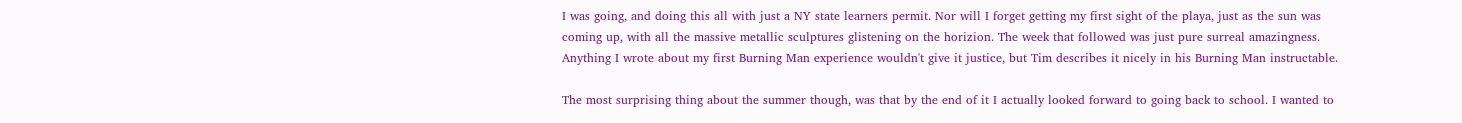I was going, and doing this all with just a NY state learners permit. Nor will I forget getting my first sight of the playa, just as the sun was coming up, with all the massive metallic sculptures glistening on the horizion. The week that followed was just pure surreal amazingness. Anything I wrote about my first Burning Man experience wouldn't give it justice, but Tim describes it nicely in his Burning Man instructable.

The most surprising thing about the summer though, was that by the end of it I actually looked forward to going back to school. I wanted to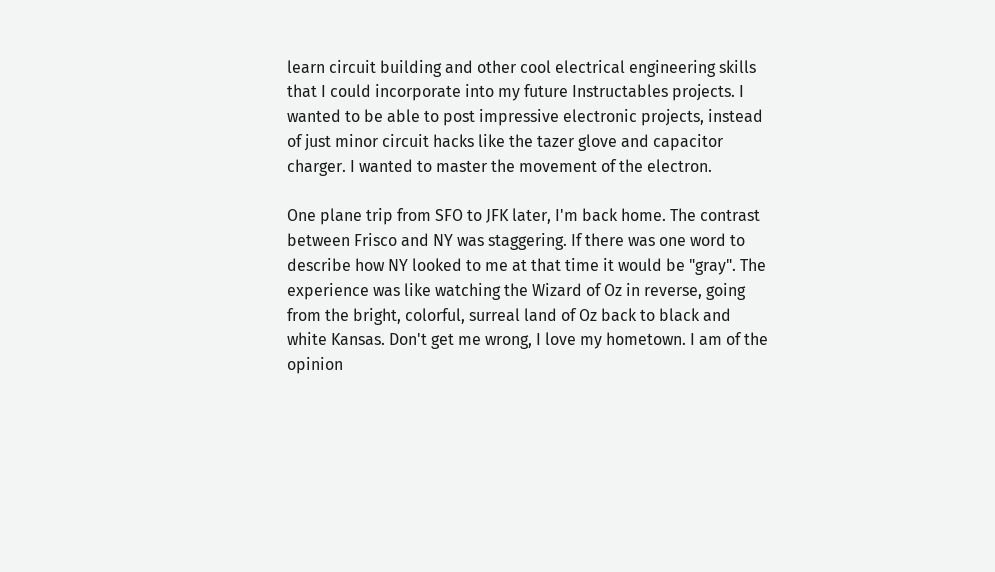learn circuit building and other cool electrical engineering skills that I could incorporate into my future Instructables projects. I wanted to be able to post impressive electronic projects, instead of just minor circuit hacks like the tazer glove and capacitor charger. I wanted to master the movement of the electron.

One plane trip from SFO to JFK later, I'm back home. The contrast between Frisco and NY was staggering. If there was one word to describe how NY looked to me at that time it would be "gray". The experience was like watching the Wizard of Oz in reverse, going from the bright, colorful, surreal land of Oz back to black and white Kansas. Don't get me wrong, I love my hometown. I am of the opinion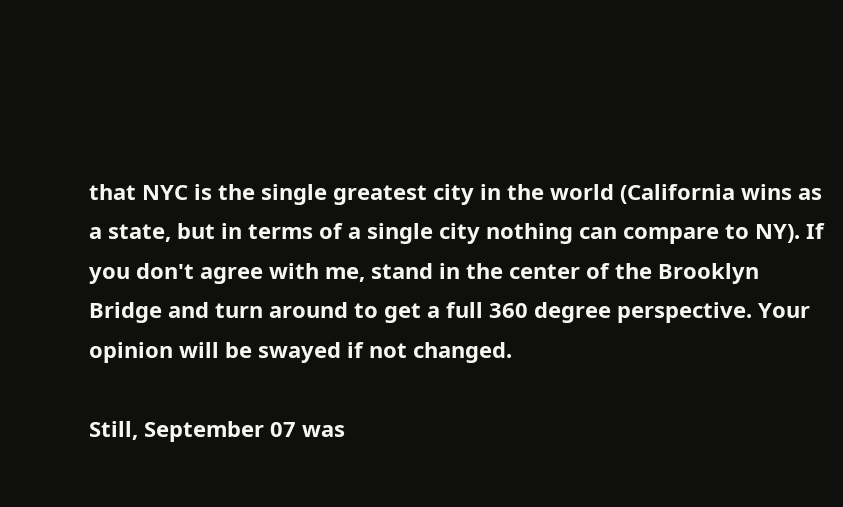that NYC is the single greatest city in the world (California wins as a state, but in terms of a single city nothing can compare to NY). If you don't agree with me, stand in the center of the Brooklyn Bridge and turn around to get a full 360 degree perspective. Your opinion will be swayed if not changed.

Still, September 07 was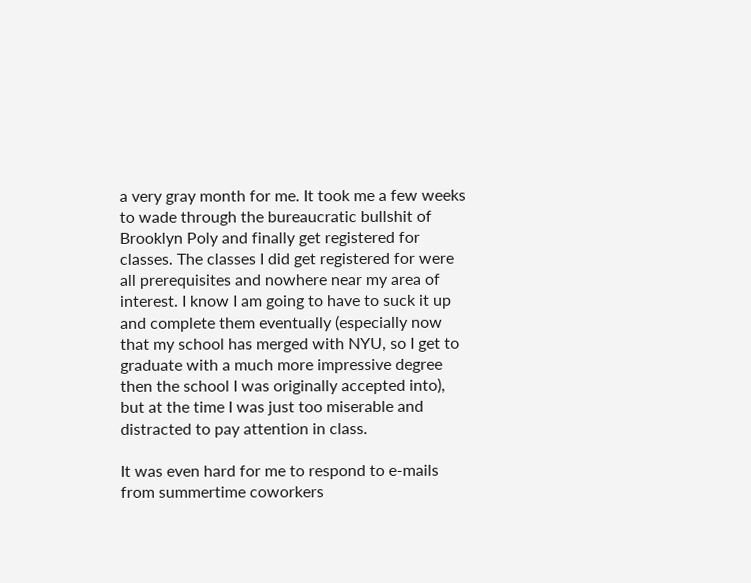a very gray month for me. It took me a few weeks to wade through the bureaucratic bullshit of Brooklyn Poly and finally get registered for classes. The classes I did get registered for were all prerequisites and nowhere near my area of interest. I know I am going to have to suck it up and complete them eventually (especially now that my school has merged with NYU, so I get to graduate with a much more impressive degree then the school I was originally accepted into), but at the time I was just too miserable and distracted to pay attention in class.

It was even hard for me to respond to e-mails from summertime coworkers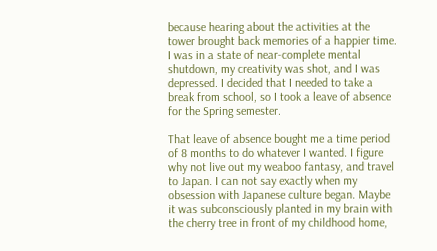because hearing about the activities at the tower brought back memories of a happier time. I was in a state of near-complete mental shutdown, my creativity was shot, and I was depressed. I decided that I needed to take a break from school, so I took a leave of absence for the Spring semester.

That leave of absence bought me a time period of 8 months to do whatever I wanted. I figure why not live out my weaboo fantasy, and travel to Japan. I can not say exactly when my obsession with Japanese culture began. Maybe it was subconsciously planted in my brain with the cherry tree in front of my childhood home,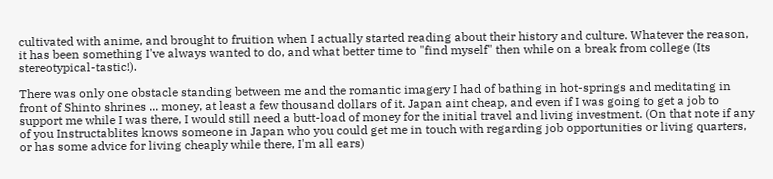cultivated with anime, and brought to fruition when I actually started reading about their history and culture. Whatever the reason, it has been something I've always wanted to do, and what better time to "find myself" then while on a break from college (Its stereotypical-tastic!).

There was only one obstacle standing between me and the romantic imagery I had of bathing in hot-springs and meditating in front of Shinto shrines ... money, at least a few thousand dollars of it. Japan aint cheap, and even if I was going to get a job to support me while I was there, I would still need a butt-load of money for the initial travel and living investment. (On that note if any of you Instructablites knows someone in Japan who you could get me in touch with regarding job opportunities or living quarters, or has some advice for living cheaply while there, I'm all ears)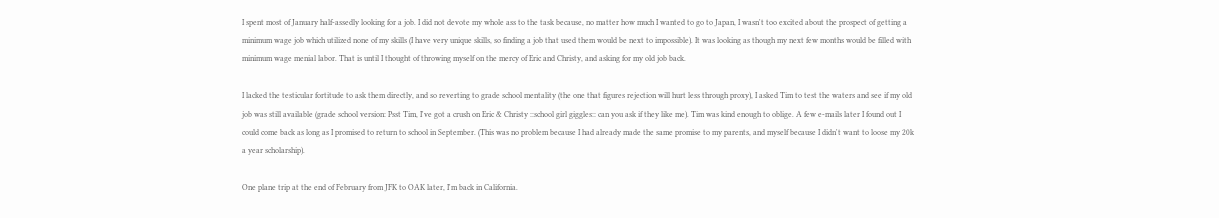I spent most of January half-assedly looking for a job. I did not devote my whole ass to the task because, no matter how much I wanted to go to Japan, I wasn't too excited about the prospect of getting a minimum wage job which utilized none of my skills (I have very unique skills, so finding a job that used them would be next to impossible). It was looking as though my next few months would be filled with minimum wage menial labor. That is until I thought of throwing myself on the mercy of Eric and Christy, and asking for my old job back.

I lacked the testicular fortitude to ask them directly, and so reverting to grade school mentality (the one that figures rejection will hurt less through proxy), I asked Tim to test the waters and see if my old job was still available (grade school version: Psst Tim, I've got a crush on Eric & Christy ::school girl giggles:: can you ask if they like me). Tim was kind enough to oblige. A few e-mails later I found out I could come back as long as I promised to return to school in September. (This was no problem because I had already made the same promise to my parents, and myself because I didn't want to loose my 20k a year scholarship).

One plane trip at the end of February from JFK to OAK later, I'm back in California.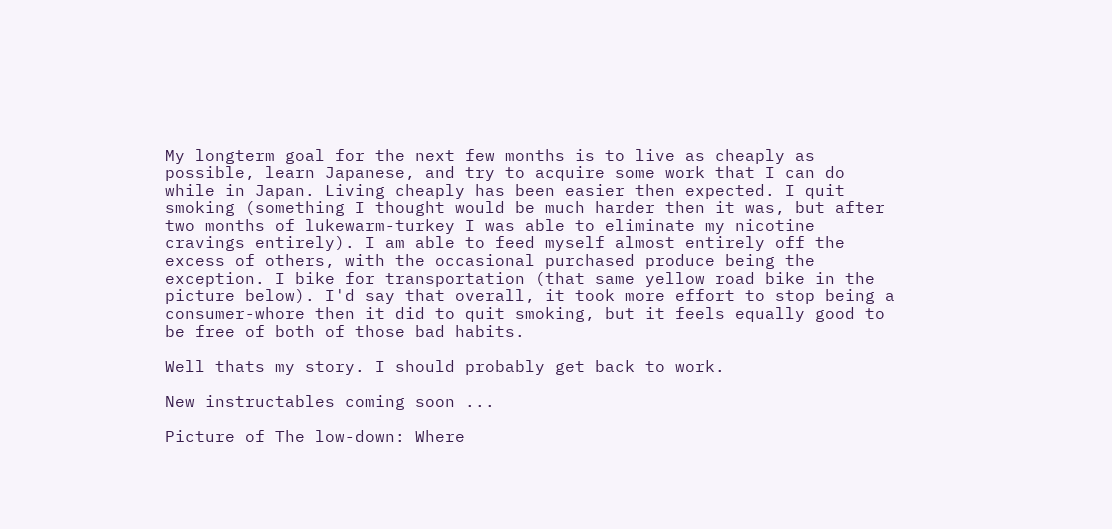My longterm goal for the next few months is to live as cheaply as possible, learn Japanese, and try to acquire some work that I can do while in Japan. Living cheaply has been easier then expected. I quit smoking (something I thought would be much harder then it was, but after two months of lukewarm-turkey I was able to eliminate my nicotine cravings entirely). I am able to feed myself almost entirely off the excess of others, with the occasional purchased produce being the exception. I bike for transportation (that same yellow road bike in the picture below). I'd say that overall, it took more effort to stop being a consumer-whore then it did to quit smoking, but it feels equally good to be free of both of those bad habits.

Well thats my story. I should probably get back to work.

New instructables coming soon ...

Picture of The low-down: Where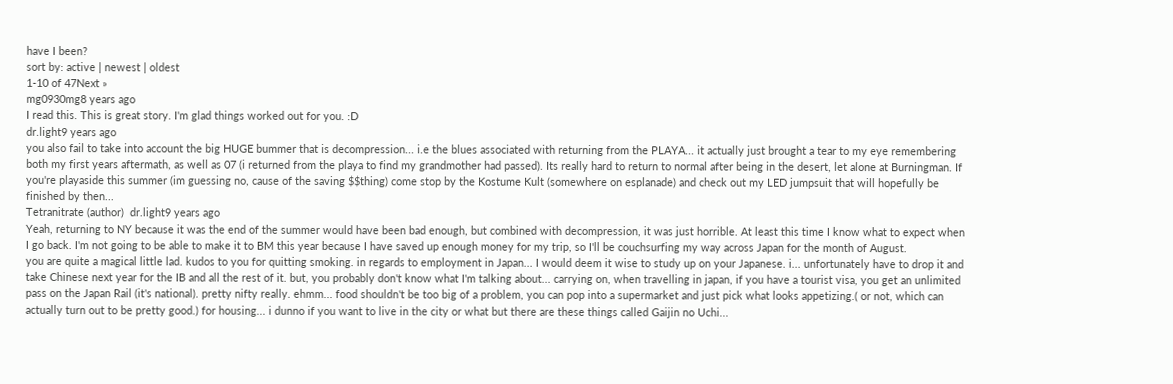have I been?
sort by: active | newest | oldest
1-10 of 47Next »
mg0930mg8 years ago
I read this. This is great story. I'm glad things worked out for you. :D
dr.light9 years ago
you also fail to take into account the big HUGE bummer that is decompression... i.e the blues associated with returning from the PLAYA... it actually just brought a tear to my eye remembering both my first years aftermath, as well as 07 (i returned from the playa to find my grandmother had passed). Its really hard to return to normal after being in the desert, let alone at Burningman. If you're playaside this summer (im guessing no, cause of the saving $$thing) come stop by the Kostume Kult (somewhere on esplanade) and check out my LED jumpsuit that will hopefully be finished by then...
Tetranitrate (author)  dr.light9 years ago
Yeah, returning to NY because it was the end of the summer would have been bad enough, but combined with decompression, it was just horrible. At least this time I know what to expect when I go back. I'm not going to be able to make it to BM this year because I have saved up enough money for my trip, so I'll be couchsurfing my way across Japan for the month of August.
you are quite a magical little lad. kudos to you for quitting smoking. in regards to employment in Japan... I would deem it wise to study up on your Japanese. i... unfortunately have to drop it and take Chinese next year for the IB and all the rest of it. but, you probably don't know what I'm talking about... carrying on, when travelling in japan, if you have a tourist visa, you get an unlimited pass on the Japan Rail (it's national). pretty nifty really. ehmm... food shouldn't be too big of a problem, you can pop into a supermarket and just pick what looks appetizing.( or not, which can actually turn out to be pretty good.) for housing... i dunno if you want to live in the city or what but there are these things called Gaijin no Uchi...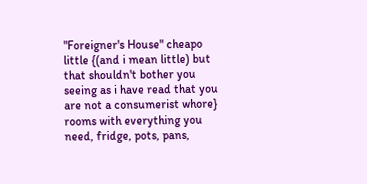"Foreigner's House" cheapo little {(and i mean little) but that shouldn't bother you seeing as i have read that you are not a consumerist whore} rooms with everything you need, fridge, pots, pans,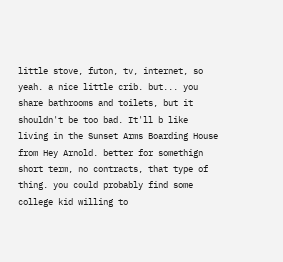little stove, futon, tv, internet, so yeah. a nice little crib. but... you share bathrooms and toilets, but it shouldn't be too bad. It'll b like living in the Sunset Arms Boarding House from Hey Arnold. better for somethign short term, no contracts, that type of thing. you could probably find some college kid willing to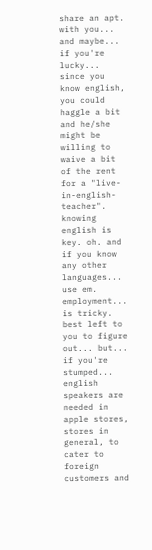share an apt. with you... and maybe... if you're lucky... since you know english, you could haggle a bit and he/she might be willing to waive a bit of the rent for a "live-in-english-teacher". knowing english is key. oh. and if you know any other languages... use em. employment... is tricky. best left to you to figure out... but... if you're stumped... english speakers are needed in apple stores, stores in general, to cater to foreign customers and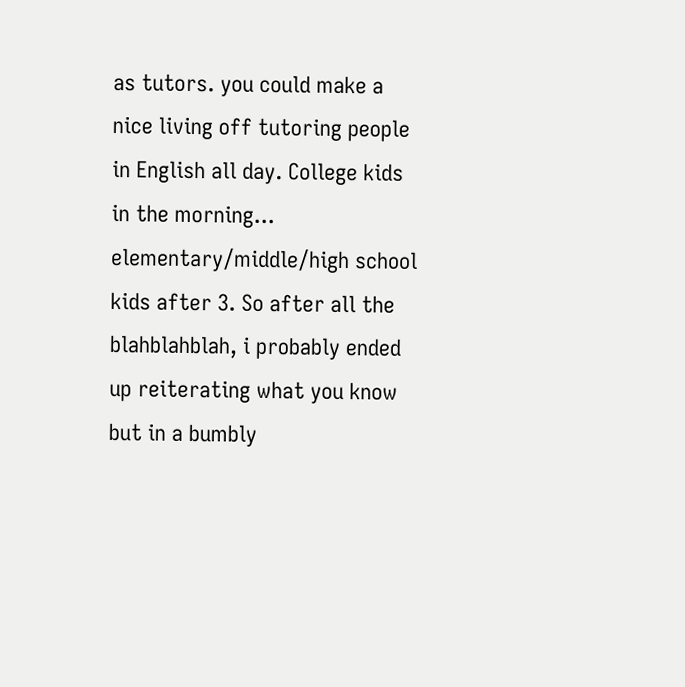as tutors. you could make a nice living off tutoring people in English all day. College kids in the morning... elementary/middle/high school kids after 3. So after all the blahblahblah, i probably ended up reiterating what you know but in a bumbly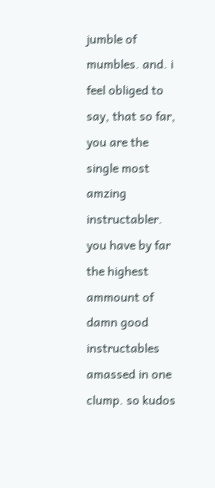jumble of mumbles. and. i feel obliged to say, that so far, you are the single most amzing instructabler. you have by far the highest ammount of damn good instructables amassed in one clump. so kudos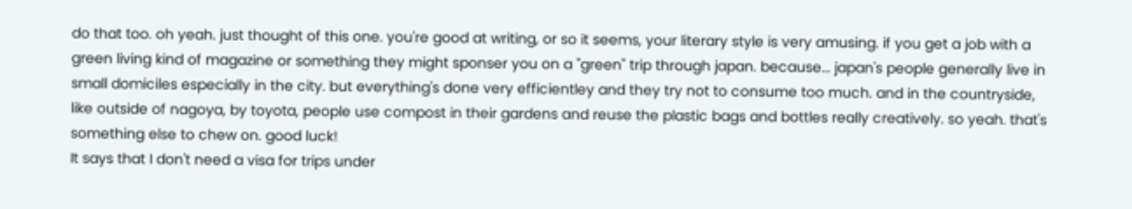do that too. oh yeah. just thought of this one. you're good at writing, or so it seems, your literary style is very amusing. if you get a job with a green living kind of magazine or something they might sponser you on a "green" trip through japan. because... japan's people generally live in small domiciles especially in the city. but everything's done very efficientley and they try not to consume too much. and in the countryside, like outside of nagoya, by toyota, people use compost in their gardens and reuse the plastic bags and bottles really creatively. so yeah. that's something else to chew on. good luck!
It says that I don't need a visa for trips under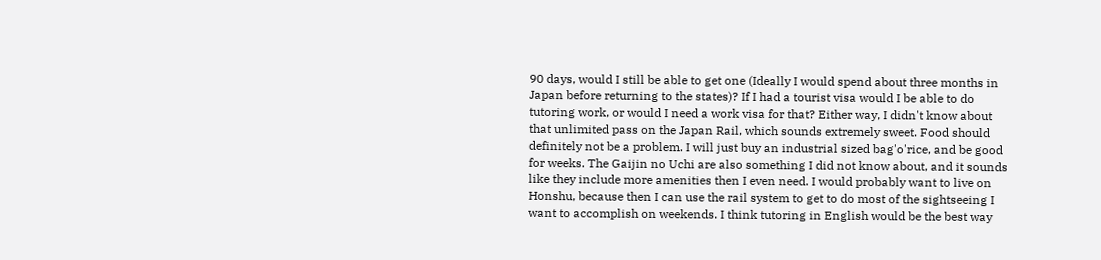90 days, would I still be able to get one (Ideally I would spend about three months in Japan before returning to the states)? If I had a tourist visa would I be able to do tutoring work, or would I need a work visa for that? Either way, I didn't know about that unlimited pass on the Japan Rail, which sounds extremely sweet. Food should definitely not be a problem. I will just buy an industrial sized bag'o'rice, and be good for weeks. The Gaijin no Uchi are also something I did not know about, and it sounds like they include more amenities then I even need. I would probably want to live on Honshu, because then I can use the rail system to get to do most of the sightseeing I want to accomplish on weekends. I think tutoring in English would be the best way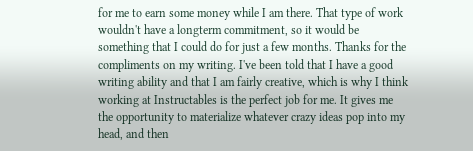for me to earn some money while I am there. That type of work wouldn't have a longterm commitment, so it would be something that I could do for just a few months. Thanks for the compliments on my writing. I've been told that I have a good writing ability and that I am fairly creative, which is why I think working at Instructables is the perfect job for me. It gives me the opportunity to materialize whatever crazy ideas pop into my head, and then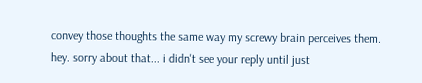convey those thoughts the same way my screwy brain perceives them.
hey. sorry about that... i didn't see your reply until just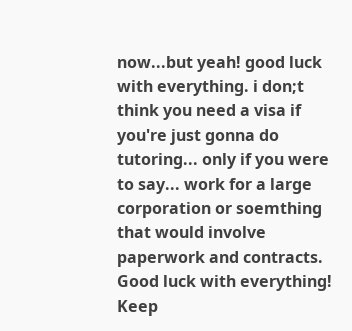now...but yeah! good luck with everything. i don;t think you need a visa if you're just gonna do tutoring... only if you were to say... work for a large corporation or soemthing that would involve paperwork and contracts. Good luck with everything! Keep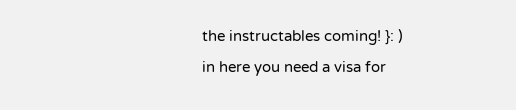the instructables coming! }: )
in here you need a visa for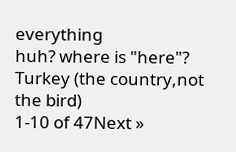everything
huh? where is "here"?
Turkey (the country,not the bird)
1-10 of 47Next »